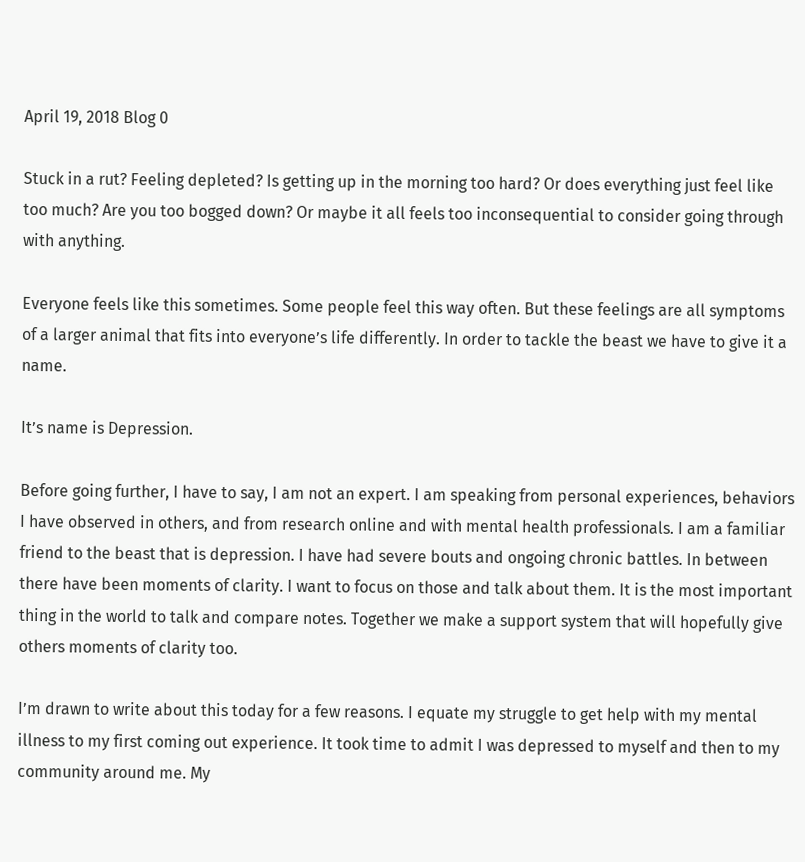April 19, 2018 Blog 0

Stuck in a rut? Feeling depleted? Is getting up in the morning too hard? Or does everything just feel like too much? Are you too bogged down? Or maybe it all feels too inconsequential to consider going through with anything.

Everyone feels like this sometimes. Some people feel this way often. But these feelings are all symptoms of a larger animal that fits into everyone’s life differently. In order to tackle the beast we have to give it a name.

It’s name is Depression.

Before going further, I have to say, I am not an expert. I am speaking from personal experiences, behaviors I have observed in others, and from research online and with mental health professionals. I am a familiar friend to the beast that is depression. I have had severe bouts and ongoing chronic battles. In between there have been moments of clarity. I want to focus on those and talk about them. It is the most important thing in the world to talk and compare notes. Together we make a support system that will hopefully give others moments of clarity too.

I’m drawn to write about this today for a few reasons. I equate my struggle to get help with my mental illness to my first coming out experience. It took time to admit I was depressed to myself and then to my community around me. My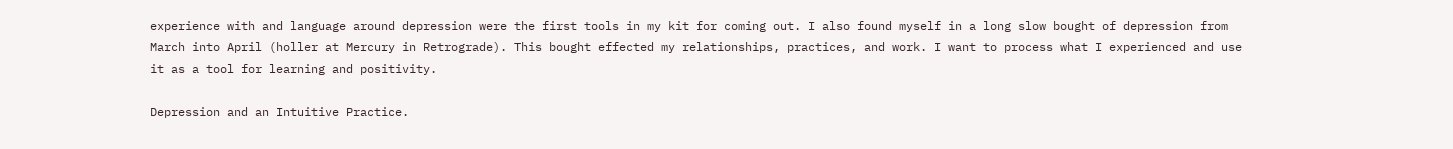experience with and language around depression were the first tools in my kit for coming out. I also found myself in a long slow bought of depression from March into April (holler at Mercury in Retrograde). This bought effected my relationships, practices, and work. I want to process what I experienced and use it as a tool for learning and positivity.

Depression and an Intuitive Practice.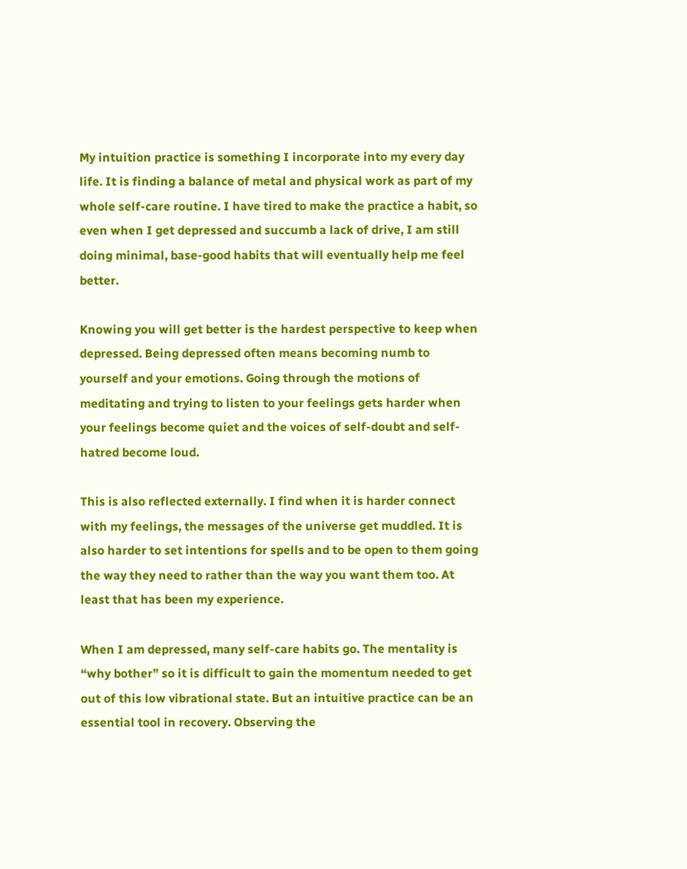My intuition practice is something I incorporate into my every day life. It is finding a balance of metal and physical work as part of my whole self-care routine. I have tired to make the practice a habit, so even when I get depressed and succumb a lack of drive, I am still doing minimal, base-good habits that will eventually help me feel better.

Knowing you will get better is the hardest perspective to keep when depressed. Being depressed often means becoming numb to yourself and your emotions. Going through the motions of meditating and trying to listen to your feelings gets harder when your feelings become quiet and the voices of self-doubt and self-hatred become loud.

This is also reflected externally. I find when it is harder connect with my feelings, the messages of the universe get muddled. It is also harder to set intentions for spells and to be open to them going the way they need to rather than the way you want them too. At least that has been my experience.

When I am depressed, many self-care habits go. The mentality is “why bother” so it is difficult to gain the momentum needed to get out of this low vibrational state. But an intuitive practice can be an essential tool in recovery. Observing the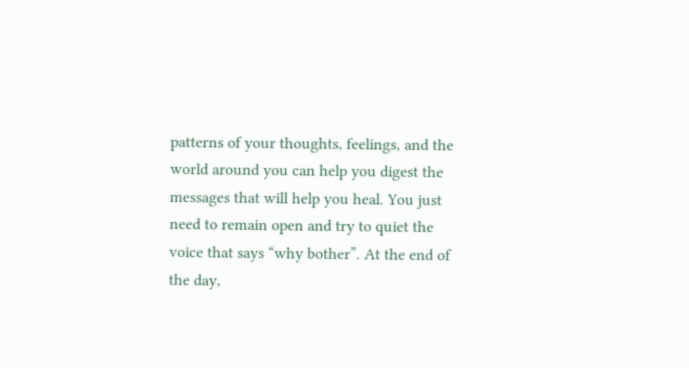patterns of your thoughts, feelings, and the world around you can help you digest the messages that will help you heal. You just need to remain open and try to quiet the voice that says “why bother”. At the end of the day,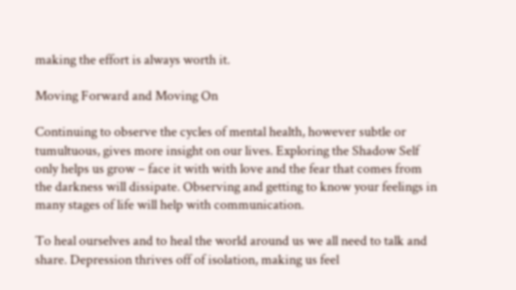making the effort is always worth it.

Moving Forward and Moving On

Continuing to observe the cycles of mental health, however subtle or tumultuous, gives more insight on our lives. Exploring the Shadow Self only helps us grow – face it with with love and the fear that comes from the darkness will dissipate. Observing and getting to know your feelings in many stages of life will help with communication.

To heal ourselves and to heal the world around us we all need to talk and share. Depression thrives off of isolation, making us feel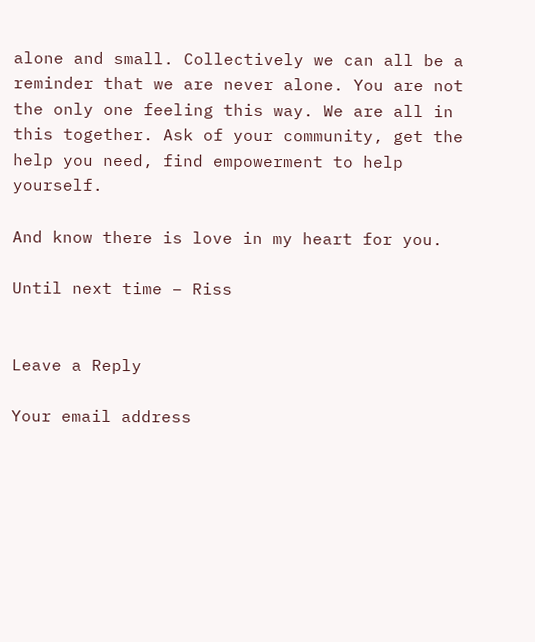alone and small. Collectively we can all be a reminder that we are never alone. You are not the only one feeling this way. We are all in this together. Ask of your community, get the help you need, find empowerment to help yourself.

And know there is love in my heart for you.

Until next time – Riss


Leave a Reply

Your email address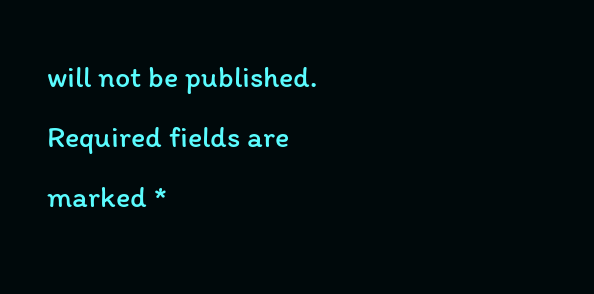will not be published. Required fields are marked *